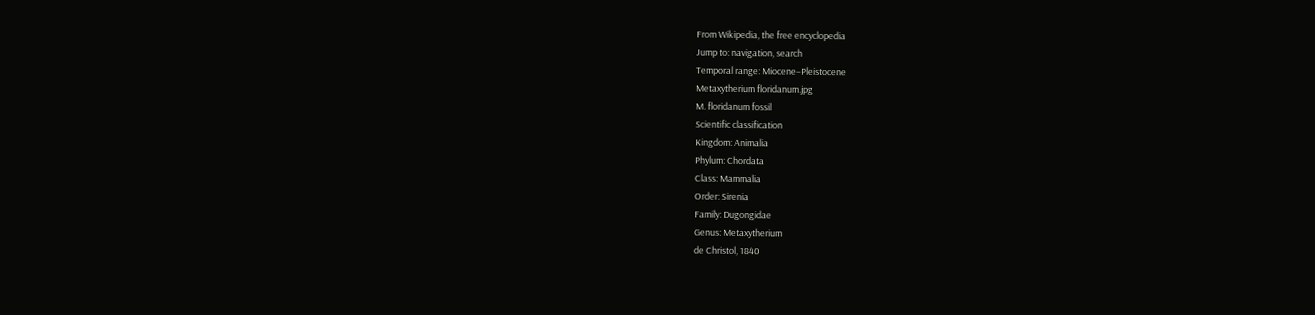From Wikipedia, the free encyclopedia
Jump to: navigation, search
Temporal range: Miocene–Pleistocene
Metaxytherium floridanum.jpg
M. floridanum fossil
Scientific classification
Kingdom: Animalia
Phylum: Chordata
Class: Mammalia
Order: Sirenia
Family: Dugongidae
Genus: Metaxytherium
de Christol, 1840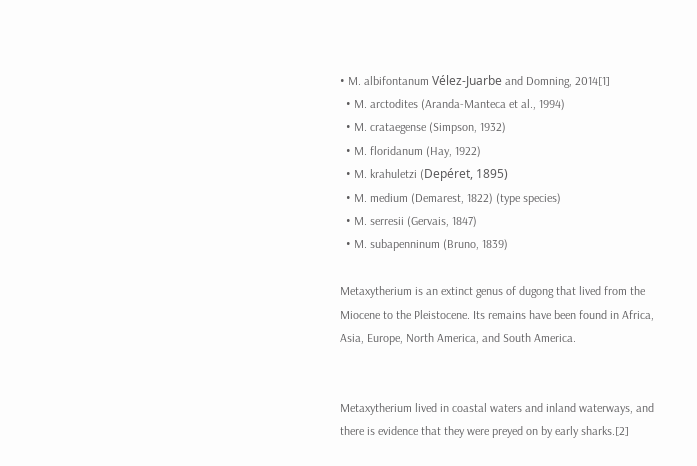• M. albifontanum Vélez-Juarbe and Domning, 2014[1]
  • M. arctodites (Aranda-Manteca et al., 1994)
  • M. crataegense (Simpson, 1932)
  • M. floridanum (Hay, 1922)
  • M. krahuletzi (Depéret, 1895)
  • M. medium (Demarest, 1822) (type species)
  • M. serresii (Gervais, 1847)
  • M. subapenninum (Bruno, 1839)

Metaxytherium is an extinct genus of dugong that lived from the Miocene to the Pleistocene. Its remains have been found in Africa, Asia, Europe, North America, and South America.


Metaxytherium lived in coastal waters and inland waterways, and there is evidence that they were preyed on by early sharks.[2]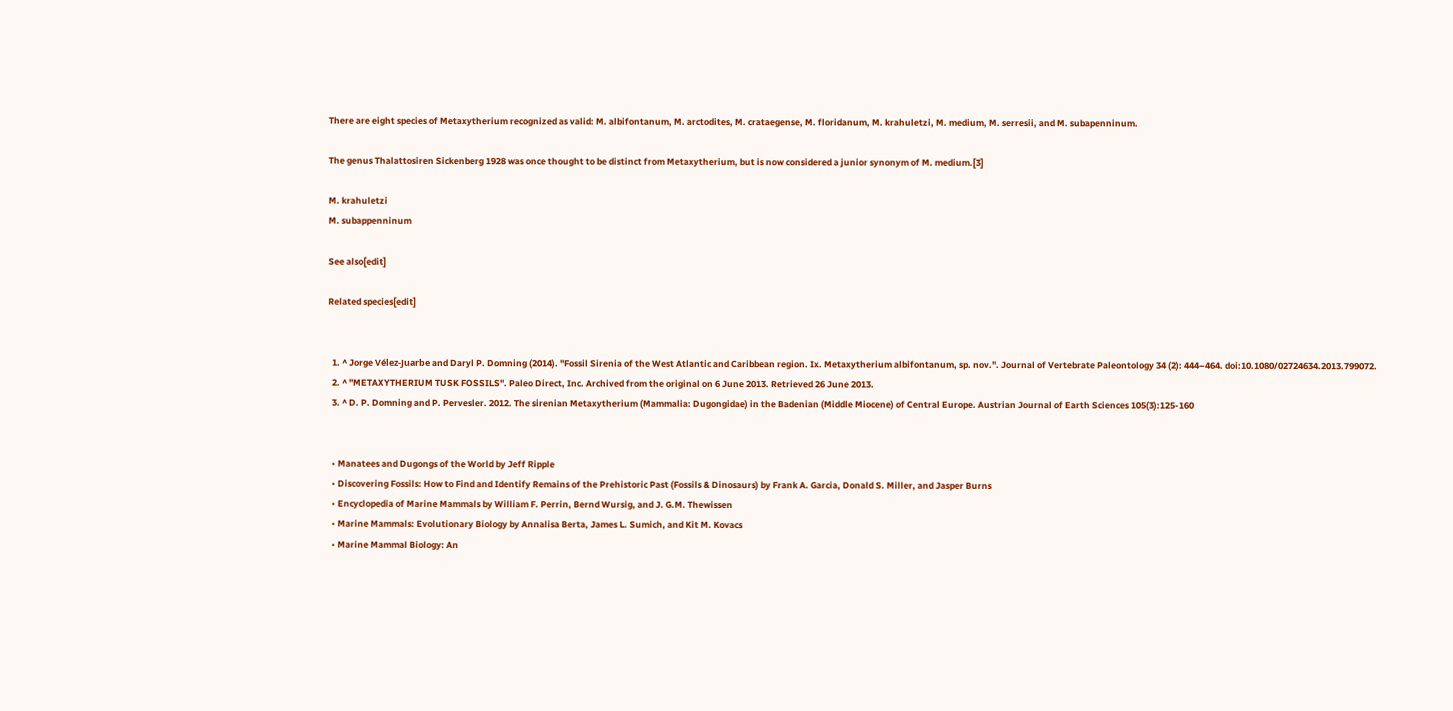There are eight species of Metaxytherium recognized as valid: M. albifontanum, M. arctodites, M. crataegense, M. floridanum, M. krahuletzi, M. medium, M. serresii, and M. subapenninum.

The genus Thalattosiren Sickenberg 1928 was once thought to be distinct from Metaxytherium, but is now considered a junior synonym of M. medium.[3]

M. krahuletzi
M. subappenninum

See also[edit]

Related species[edit]


  1. ^ Jorge Vélez-Juarbe and Daryl P. Domning (2014). "Fossil Sirenia of the West Atlantic and Caribbean region. Ix. Metaxytherium albifontanum, sp. nov.". Journal of Vertebrate Paleontology 34 (2): 444–464. doi:10.1080/02724634.2013.799072.
  2. ^ "METAXYTHERIUM TUSK FOSSILS". Paleo Direct, Inc. Archived from the original on 6 June 2013. Retrieved 26 June 2013.
  3. ^ D. P. Domning and P. Pervesler. 2012. The sirenian Metaxytherium (Mammalia: Dugongidae) in the Badenian (Middle Miocene) of Central Europe. Austrian Journal of Earth Sciences 105(3):125-160


  • Manatees and Dugongs of the World by Jeff Ripple
  • Discovering Fossils: How to Find and Identify Remains of the Prehistoric Past (Fossils & Dinosaurs) by Frank A. Garcia, Donald S. Miller, and Jasper Burns
  • Encyclopedia of Marine Mammals by William F. Perrin, Bernd Wursig, and J. G.M. Thewissen
  • Marine Mammals: Evolutionary Biology by Annalisa Berta, James L. Sumich, and Kit M. Kovacs
  • Marine Mammal Biology: An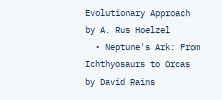Evolutionary Approach by A. Rus Hoelzel
  • Neptune's Ark: From Ichthyosaurs to Orcas by David Rains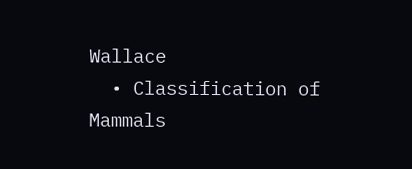Wallace
  • Classification of Mammals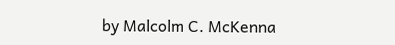by Malcolm C. McKenna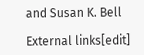and Susan K. Bell

External links[edit]